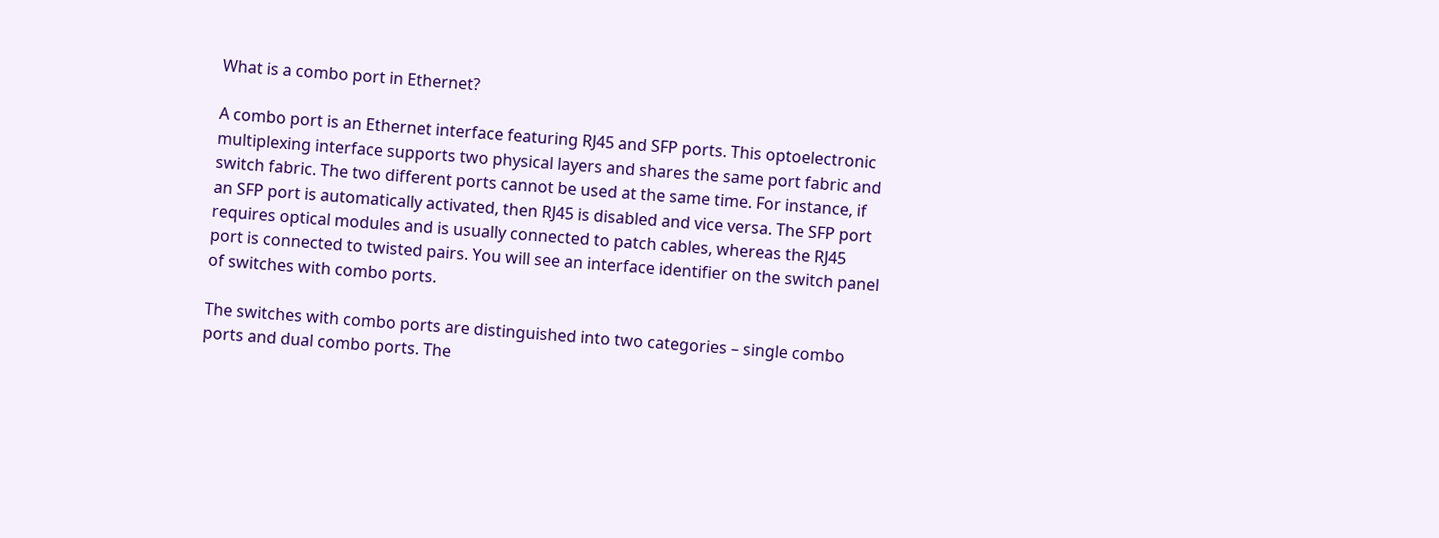What is a combo port in Ethernet?

A combo port is an Ethernet interface featuring RJ45 and SFP ports. This optoelectronic multiplexing interface supports two physical layers and shares the same port fabric and switch fabric. The two different ports cannot be used at the same time. For instance, if an SFP port is automatically activated, then RJ45 is disabled and vice versa. The SFP port requires optical modules and is usually connected to patch cables, whereas the RJ45 port is connected to twisted pairs. You will see an interface identifier on the switch panel of switches with combo ports.

The switches with combo ports are distinguished into two categories – single combo ports and dual combo ports. The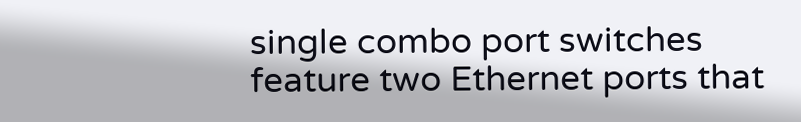single combo port switches feature two Ethernet ports that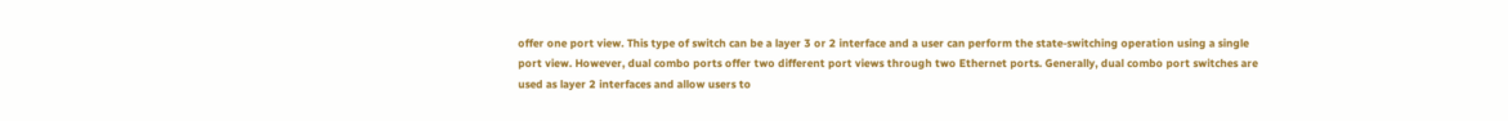offer one port view. This type of switch can be a layer 3 or 2 interface and a user can perform the state-switching operation using a single port view. However, dual combo ports offer two different port views through two Ethernet ports. Generally, dual combo port switches are used as layer 2 interfaces and allow users to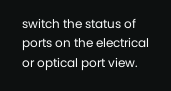switch the status of ports on the electrical or optical port view.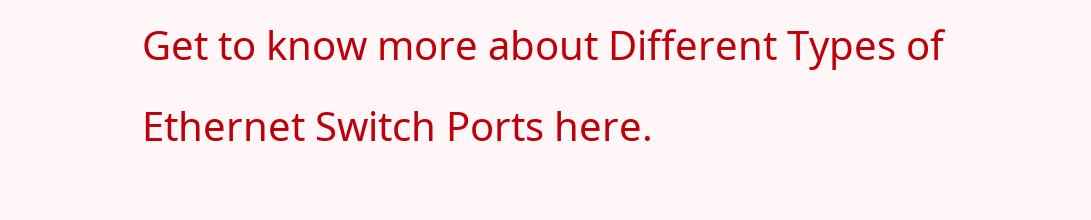Get to know more about Different Types of Ethernet Switch Ports here.